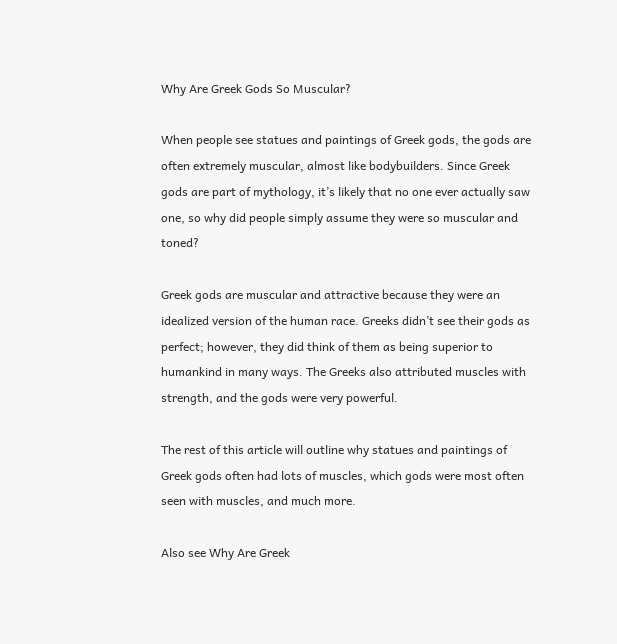Why Are Greek Gods So Muscular?

When people see statues and paintings of Greek gods, the gods are often extremely muscular, almost like bodybuilders. Since Greek gods are part of mythology, it’s likely that no one ever actually saw one, so why did people simply assume they were so muscular and toned?

Greek gods are muscular and attractive because they were an idealized version of the human race. Greeks didn’t see their gods as perfect; however, they did think of them as being superior to humankind in many ways. The Greeks also attributed muscles with strength, and the gods were very powerful.

The rest of this article will outline why statues and paintings of Greek gods often had lots of muscles, which gods were most often seen with muscles, and much more.

Also see Why Are Greek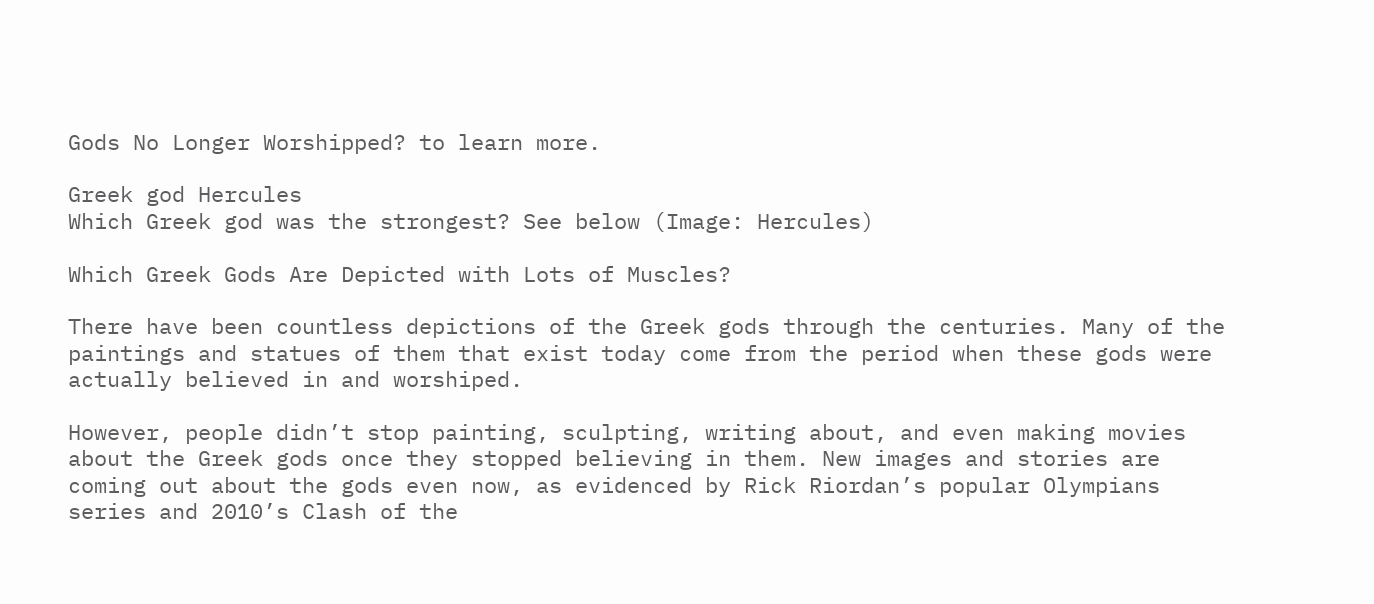Gods No Longer Worshipped? to learn more.

Greek god Hercules
Which Greek god was the strongest? See below (Image: Hercules)

Which Greek Gods Are Depicted with Lots of Muscles?

There have been countless depictions of the Greek gods through the centuries. Many of the paintings and statues of them that exist today come from the period when these gods were actually believed in and worshiped.

However, people didn’t stop painting, sculpting, writing about, and even making movies about the Greek gods once they stopped believing in them. New images and stories are coming out about the gods even now, as evidenced by Rick Riordan’s popular Olympians series and 2010’s Clash of the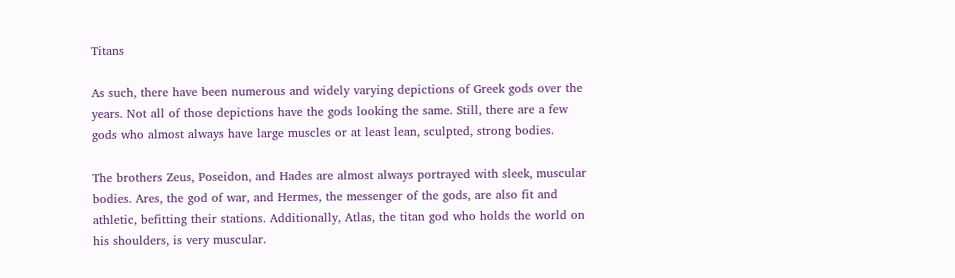Titans

As such, there have been numerous and widely varying depictions of Greek gods over the years. Not all of those depictions have the gods looking the same. Still, there are a few gods who almost always have large muscles or at least lean, sculpted, strong bodies.

The brothers Zeus, Poseidon, and Hades are almost always portrayed with sleek, muscular bodies. Ares, the god of war, and Hermes, the messenger of the gods, are also fit and athletic, befitting their stations. Additionally, Atlas, the titan god who holds the world on his shoulders, is very muscular.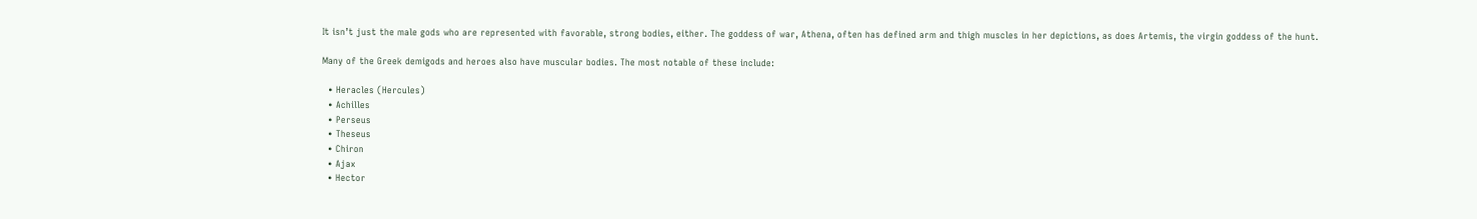It isn’t just the male gods who are represented with favorable, strong bodies, either. The goddess of war, Athena, often has defined arm and thigh muscles in her depictions, as does Artemis, the virgin goddess of the hunt.

Many of the Greek demigods and heroes also have muscular bodies. The most notable of these include:

  • Heracles (Hercules)
  • Achilles
  • Perseus
  • Theseus
  • Chiron
  • Ajax
  • Hector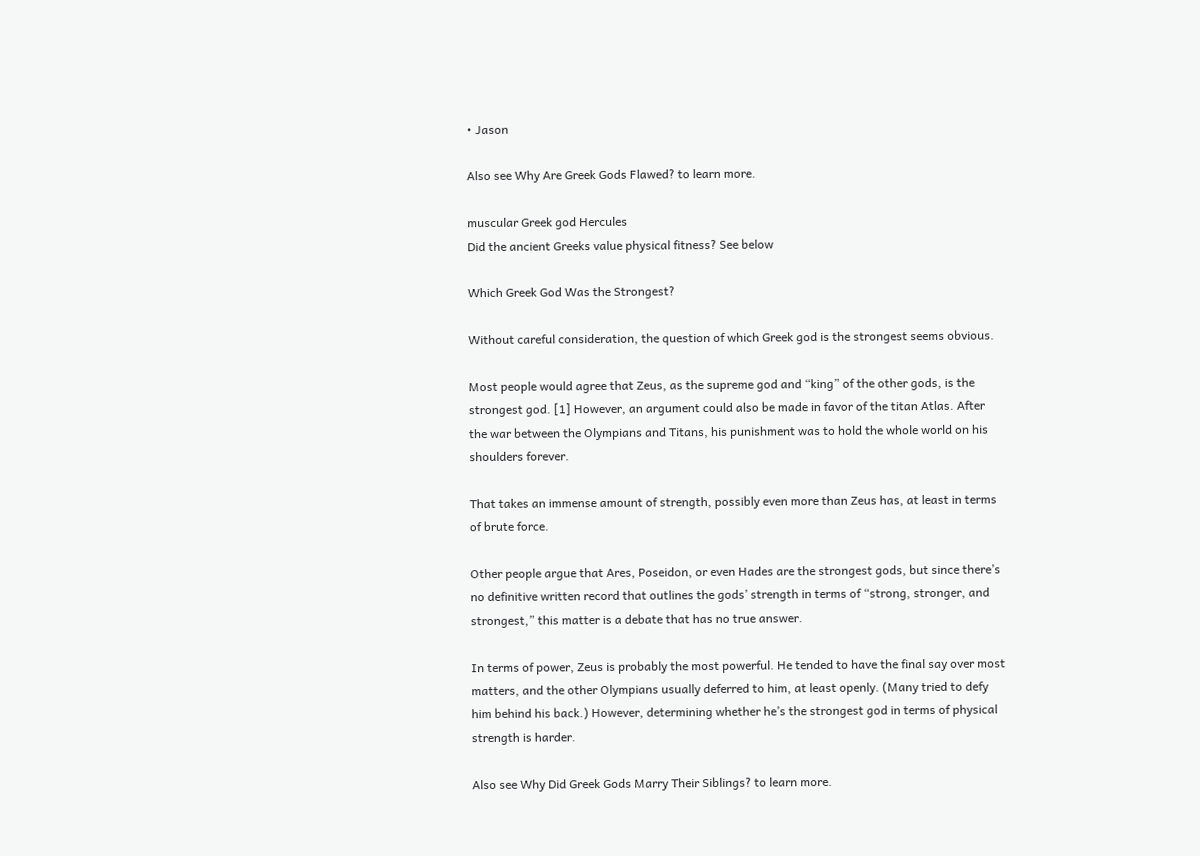• Jason

Also see Why Are Greek Gods Flawed? to learn more.

muscular Greek god Hercules
Did the ancient Greeks value physical fitness? See below

Which Greek God Was the Strongest?

Without careful consideration, the question of which Greek god is the strongest seems obvious.

Most people would agree that Zeus, as the supreme god and “king” of the other gods, is the strongest god. [1] However, an argument could also be made in favor of the titan Atlas. After the war between the Olympians and Titans, his punishment was to hold the whole world on his shoulders forever.

That takes an immense amount of strength, possibly even more than Zeus has, at least in terms of brute force.

Other people argue that Ares, Poseidon, or even Hades are the strongest gods, but since there’s no definitive written record that outlines the gods’ strength in terms of “strong, stronger, and strongest,” this matter is a debate that has no true answer.

In terms of power, Zeus is probably the most powerful. He tended to have the final say over most matters, and the other Olympians usually deferred to him, at least openly. (Many tried to defy him behind his back.) However, determining whether he’s the strongest god in terms of physical strength is harder.

Also see Why Did Greek Gods Marry Their Siblings? to learn more.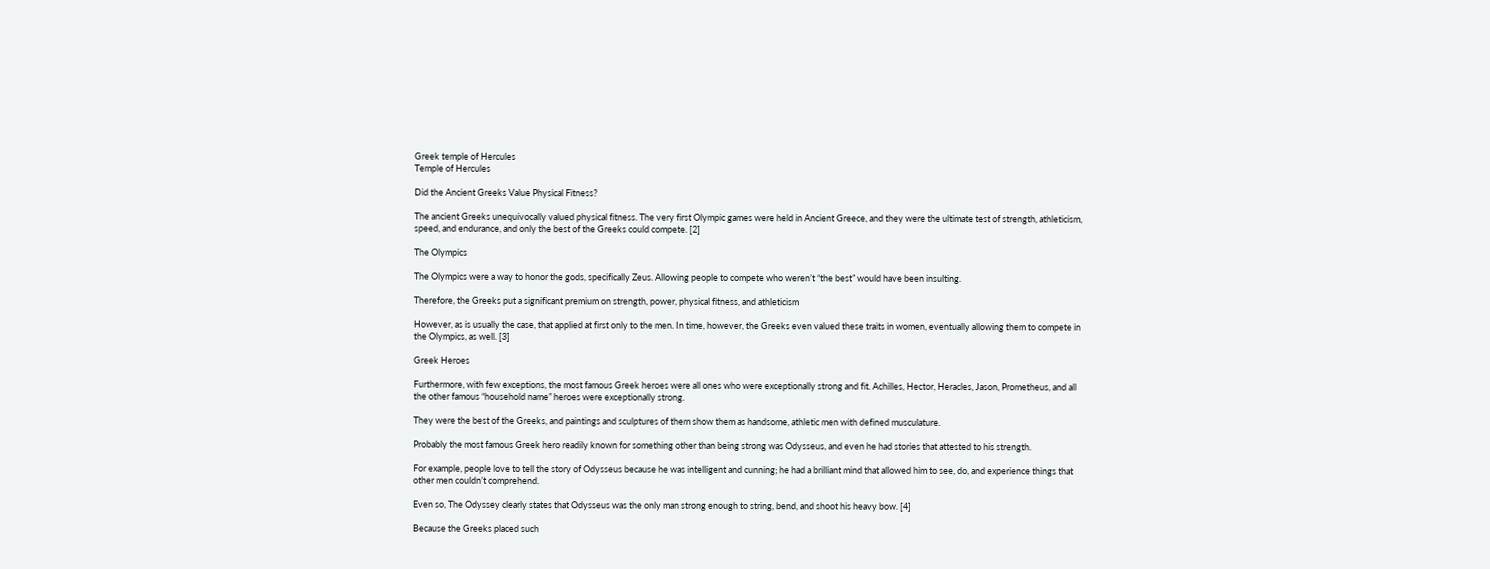Greek temple of Hercules
Temple of Hercules

Did the Ancient Greeks Value Physical Fitness?

The ancient Greeks unequivocally valued physical fitness. The very first Olympic games were held in Ancient Greece, and they were the ultimate test of strength, athleticism, speed, and endurance, and only the best of the Greeks could compete. [2]

The Olympics

The Olympics were a way to honor the gods, specifically Zeus. Allowing people to compete who weren’t “the best” would have been insulting.

Therefore, the Greeks put a significant premium on strength, power, physical fitness, and athleticism

However, as is usually the case, that applied at first only to the men. In time, however, the Greeks even valued these traits in women, eventually allowing them to compete in the Olympics, as well. [3]

Greek Heroes

Furthermore, with few exceptions, the most famous Greek heroes were all ones who were exceptionally strong and fit. Achilles, Hector, Heracles, Jason, Prometheus, and all the other famous “household name” heroes were exceptionally strong.

They were the best of the Greeks, and paintings and sculptures of them show them as handsome, athletic men with defined musculature.

Probably the most famous Greek hero readily known for something other than being strong was Odysseus, and even he had stories that attested to his strength.

For example, people love to tell the story of Odysseus because he was intelligent and cunning; he had a brilliant mind that allowed him to see, do, and experience things that other men couldn’t comprehend.

Even so, The Odyssey clearly states that Odysseus was the only man strong enough to string, bend, and shoot his heavy bow. [4]

Because the Greeks placed such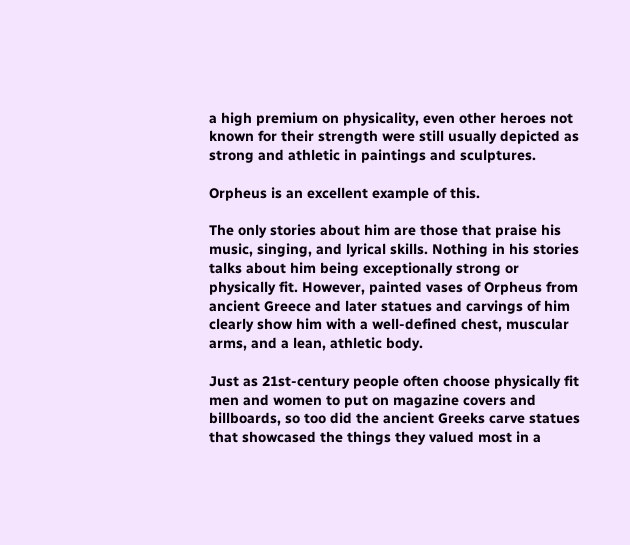a high premium on physicality, even other heroes not known for their strength were still usually depicted as strong and athletic in paintings and sculptures.

Orpheus is an excellent example of this.

The only stories about him are those that praise his music, singing, and lyrical skills. Nothing in his stories talks about him being exceptionally strong or physically fit. However, painted vases of Orpheus from ancient Greece and later statues and carvings of him clearly show him with a well-defined chest, muscular arms, and a lean, athletic body.

Just as 21st-century people often choose physically fit men and women to put on magazine covers and billboards, so too did the ancient Greeks carve statues that showcased the things they valued most in a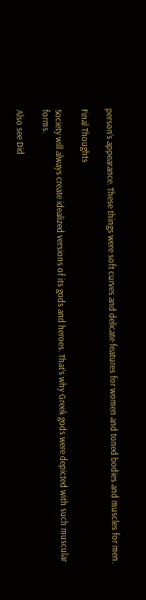person’s appearance. These things were soft curves and delicate features for women and toned bodies and muscles for men.

Final Thoughts

Society will always create idealized versions of its gods and heroes. That’s why Greek gods were depicted with such muscular forms.

Also see Did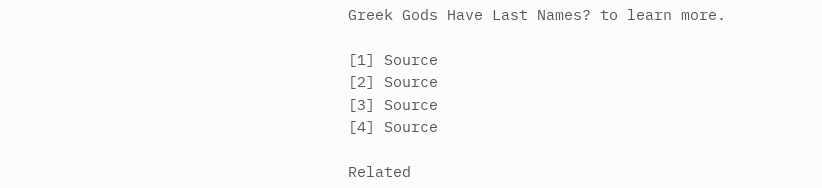Greek Gods Have Last Names? to learn more.

[1] Source
[2] Source
[3] Source
[4] Source

Related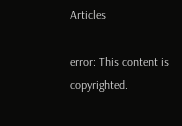Articles

error: This content is copyrighted.